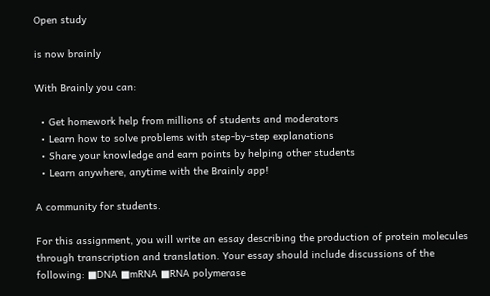Open study

is now brainly

With Brainly you can:

  • Get homework help from millions of students and moderators
  • Learn how to solve problems with step-by-step explanations
  • Share your knowledge and earn points by helping other students
  • Learn anywhere, anytime with the Brainly app!

A community for students.

For this assignment, you will write an essay describing the production of protein molecules through transcription and translation. Your essay should include discussions of the following: ■DNA ■mRNA ■RNA polymerase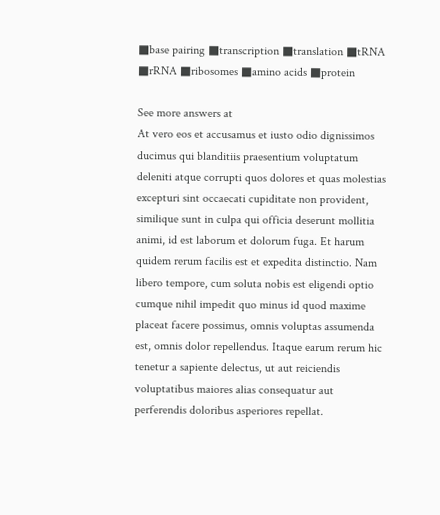■base pairing ■transcription ■translation ■tRNA ■rRNA ■ribosomes ■amino acids ■protein

See more answers at
At vero eos et accusamus et iusto odio dignissimos ducimus qui blanditiis praesentium voluptatum deleniti atque corrupti quos dolores et quas molestias excepturi sint occaecati cupiditate non provident, similique sunt in culpa qui officia deserunt mollitia animi, id est laborum et dolorum fuga. Et harum quidem rerum facilis est et expedita distinctio. Nam libero tempore, cum soluta nobis est eligendi optio cumque nihil impedit quo minus id quod maxime placeat facere possimus, omnis voluptas assumenda est, omnis dolor repellendus. Itaque earum rerum hic tenetur a sapiente delectus, ut aut reiciendis voluptatibus maiores alias consequatur aut perferendis doloribus asperiores repellat.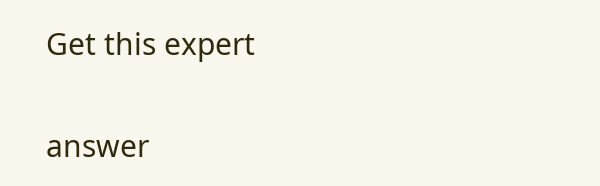Get this expert

answer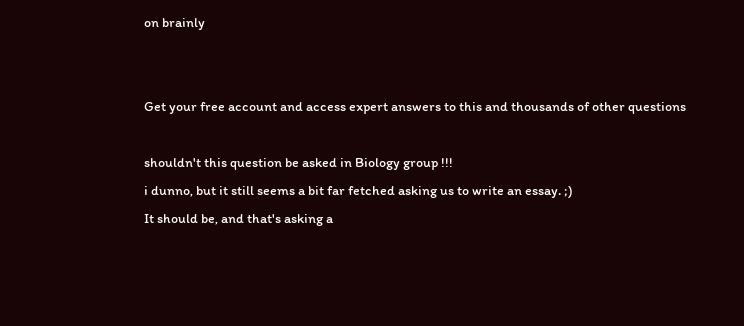on brainly


Get your free account and access expert answers to this and thousands of other questions

shouldn't this question be asked in Biology group !!!
i dunno, but it still seems a bit far fetched asking us to write an essay. ;)
It should be, and that's asking a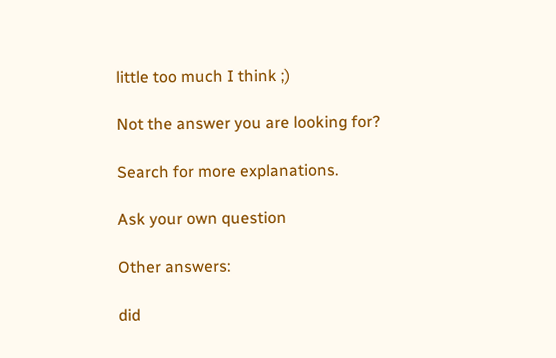little too much I think ;)

Not the answer you are looking for?

Search for more explanations.

Ask your own question

Other answers:

did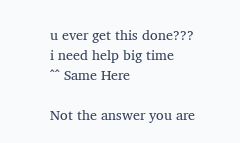u ever get this done??? i need help big time
^^ Same Here

Not the answer you are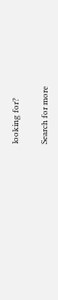looking for?

Search for more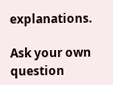explanations.

Ask your own question